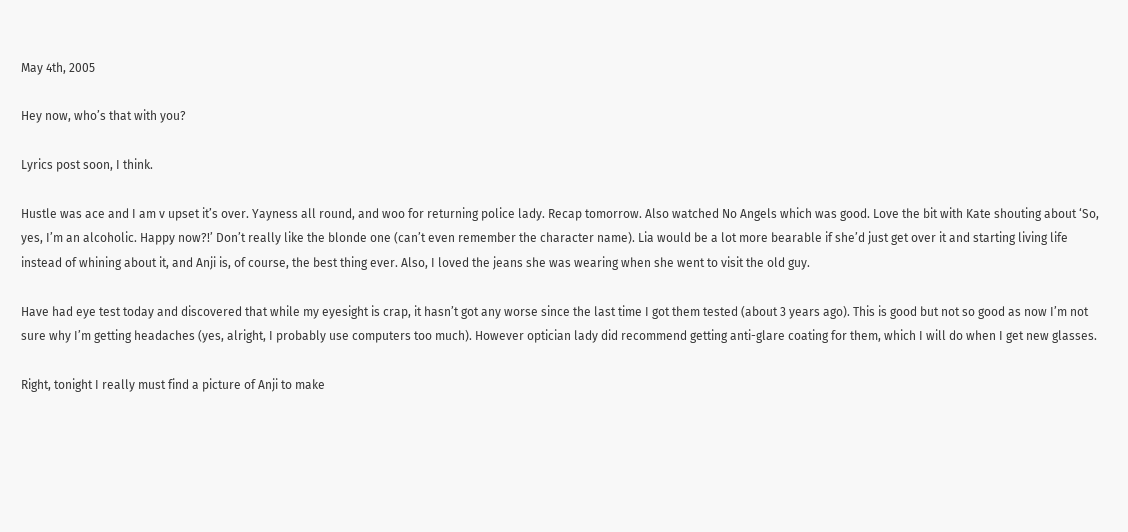May 4th, 2005

Hey now, who’s that with you?

Lyrics post soon, I think.

Hustle was ace and I am v upset it’s over. Yayness all round, and woo for returning police lady. Recap tomorrow. Also watched No Angels which was good. Love the bit with Kate shouting about ‘So, yes, I’m an alcoholic. Happy now?!’ Don’t really like the blonde one (can’t even remember the character name). Lia would be a lot more bearable if she’d just get over it and starting living life instead of whining about it, and Anji is, of course, the best thing ever. Also, I loved the jeans she was wearing when she went to visit the old guy.

Have had eye test today and discovered that while my eyesight is crap, it hasn’t got any worse since the last time I got them tested (about 3 years ago). This is good but not so good as now I’m not sure why I’m getting headaches (yes, alright, I probably use computers too much). However optician lady did recommend getting anti-glare coating for them, which I will do when I get new glasses.

Right, tonight I really must find a picture of Anji to make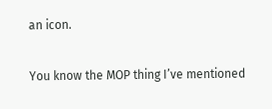an icon.

You know the MOP thing I’ve mentioned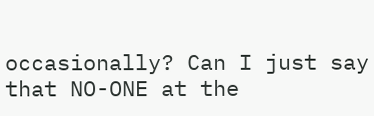occasionally? Can I just say that NO-ONE at the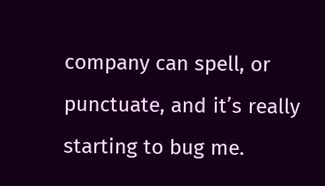company can spell, or punctuate, and it’s really starting to bug me.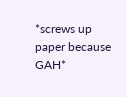*screws up paper because GAH*